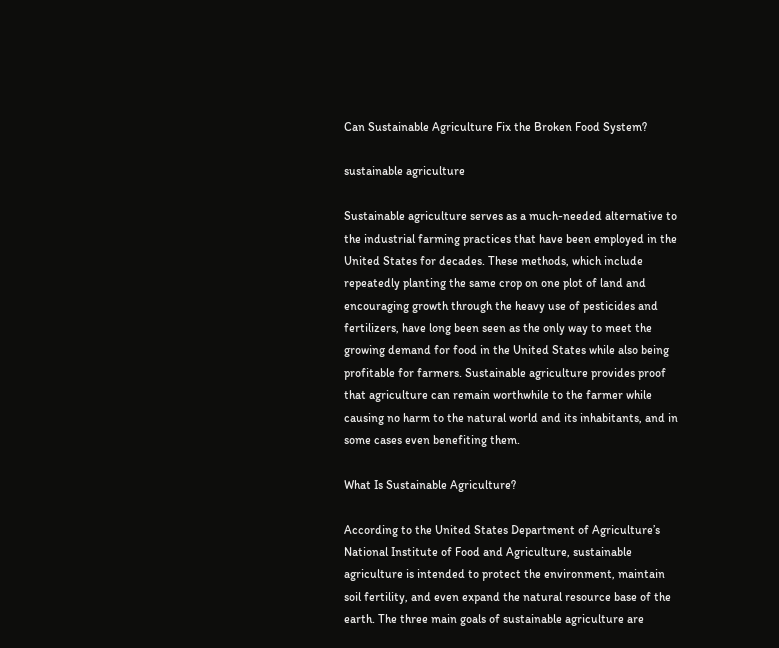Can Sustainable Agriculture Fix the Broken Food System?

sustainable agriculture

Sustainable agriculture serves as a much-needed alternative to the industrial farming practices that have been employed in the United States for decades. These methods, which include repeatedly planting the same crop on one plot of land and encouraging growth through the heavy use of pesticides and fertilizers, have long been seen as the only way to meet the growing demand for food in the United States while also being profitable for farmers. Sustainable agriculture provides proof that agriculture can remain worthwhile to the farmer while causing no harm to the natural world and its inhabitants, and in some cases even benefiting them.

What Is Sustainable Agriculture?

According to the United States Department of Agriculture’s National Institute of Food and Agriculture, sustainable agriculture is intended to protect the environment, maintain soil fertility, and even expand the natural resource base of the earth. The three main goals of sustainable agriculture are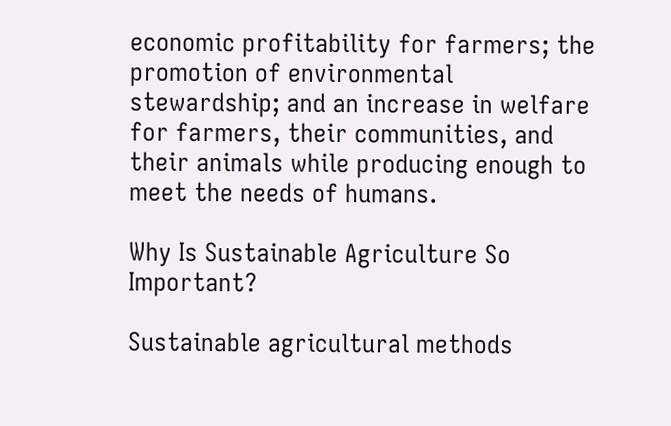economic profitability for farmers; the promotion of environmental stewardship; and an increase in welfare for farmers, their communities, and their animals while producing enough to meet the needs of humans.

Why Is Sustainable Agriculture So Important?

Sustainable agricultural methods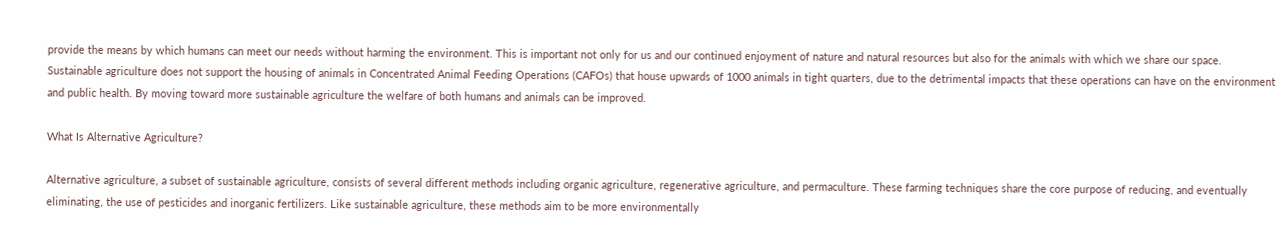provide the means by which humans can meet our needs without harming the environment. This is important not only for us and our continued enjoyment of nature and natural resources but also for the animals with which we share our space. Sustainable agriculture does not support the housing of animals in Concentrated Animal Feeding Operations (CAFOs) that house upwards of 1000 animals in tight quarters, due to the detrimental impacts that these operations can have on the environment and public health. By moving toward more sustainable agriculture the welfare of both humans and animals can be improved.

What Is Alternative Agriculture?

Alternative agriculture, a subset of sustainable agriculture, consists of several different methods including organic agriculture, regenerative agriculture, and permaculture. These farming techniques share the core purpose of reducing, and eventually eliminating, the use of pesticides and inorganic fertilizers. Like sustainable agriculture, these methods aim to be more environmentally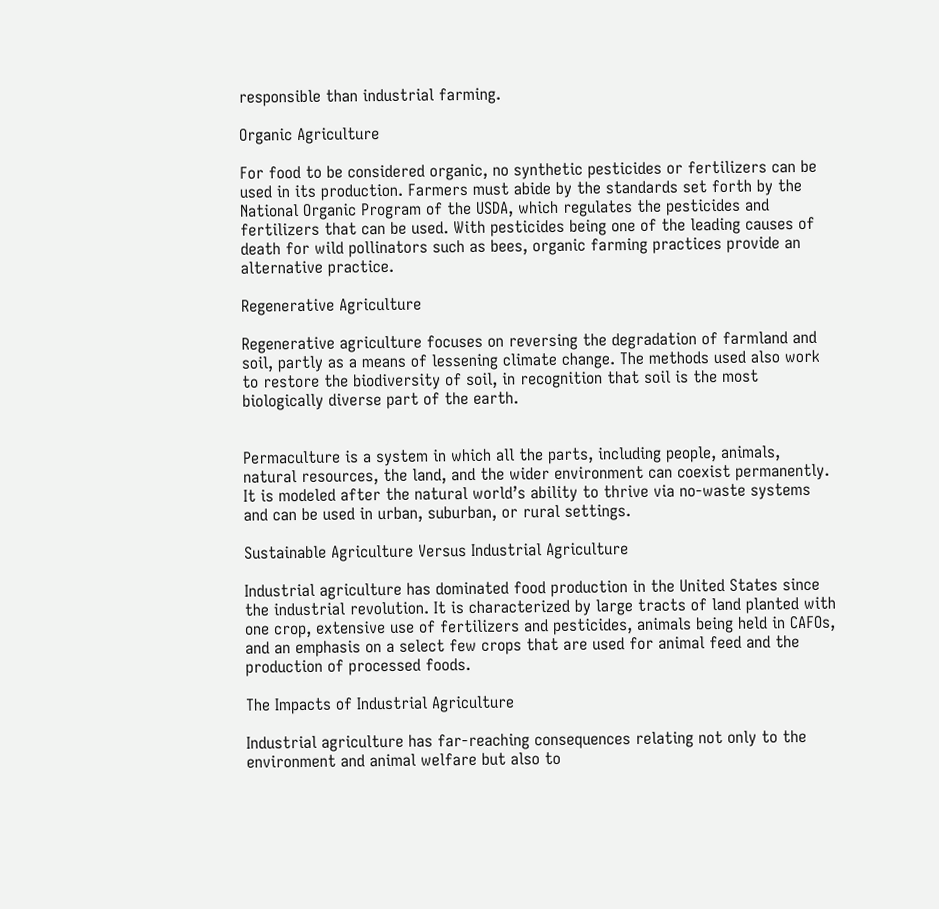responsible than industrial farming.

Organic Agriculture

For food to be considered organic, no synthetic pesticides or fertilizers can be used in its production. Farmers must abide by the standards set forth by the National Organic Program of the USDA, which regulates the pesticides and fertilizers that can be used. With pesticides being one of the leading causes of death for wild pollinators such as bees, organic farming practices provide an alternative practice.

Regenerative Agriculture

Regenerative agriculture focuses on reversing the degradation of farmland and soil, partly as a means of lessening climate change. The methods used also work to restore the biodiversity of soil, in recognition that soil is the most biologically diverse part of the earth.


Permaculture is a system in which all the parts, including people, animals, natural resources, the land, and the wider environment can coexist permanently. It is modeled after the natural world’s ability to thrive via no-waste systems and can be used in urban, suburban, or rural settings.

Sustainable Agriculture Versus Industrial Agriculture

Industrial agriculture has dominated food production in the United States since the industrial revolution. It is characterized by large tracts of land planted with one crop, extensive use of fertilizers and pesticides, animals being held in CAFOs, and an emphasis on a select few crops that are used for animal feed and the production of processed foods.

The Impacts of Industrial Agriculture

Industrial agriculture has far-reaching consequences relating not only to the environment and animal welfare but also to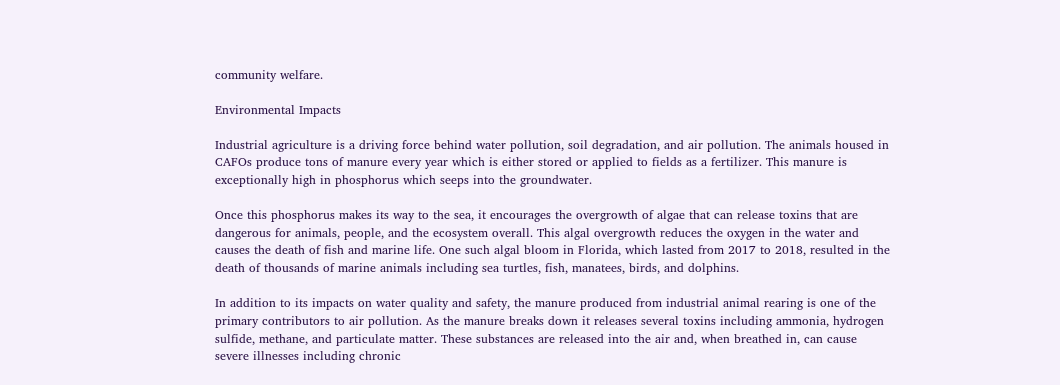community welfare.

Environmental Impacts

Industrial agriculture is a driving force behind water pollution, soil degradation, and air pollution. The animals housed in CAFOs produce tons of manure every year which is either stored or applied to fields as a fertilizer. This manure is exceptionally high in phosphorus which seeps into the groundwater.

Once this phosphorus makes its way to the sea, it encourages the overgrowth of algae that can release toxins that are dangerous for animals, people, and the ecosystem overall. This algal overgrowth reduces the oxygen in the water and causes the death of fish and marine life. One such algal bloom in Florida, which lasted from 2017 to 2018, resulted in the death of thousands of marine animals including sea turtles, fish, manatees, birds, and dolphins.

In addition to its impacts on water quality and safety, the manure produced from industrial animal rearing is one of the primary contributors to air pollution. As the manure breaks down it releases several toxins including ammonia, hydrogen sulfide, methane, and particulate matter. These substances are released into the air and, when breathed in, can cause severe illnesses including chronic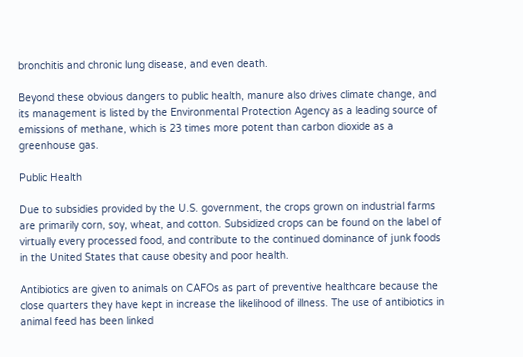bronchitis and chronic lung disease, and even death.

Beyond these obvious dangers to public health, manure also drives climate change, and its management is listed by the Environmental Protection Agency as a leading source of emissions of methane, which is 23 times more potent than carbon dioxide as a greenhouse gas.

Public Health

Due to subsidies provided by the U.S. government, the crops grown on industrial farms are primarily corn, soy, wheat, and cotton. Subsidized crops can be found on the label of virtually every processed food, and contribute to the continued dominance of junk foods in the United States that cause obesity and poor health.

Antibiotics are given to animals on CAFOs as part of preventive healthcare because the close quarters they have kept in increase the likelihood of illness. The use of antibiotics in animal feed has been linked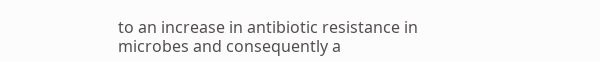to an increase in antibiotic resistance in microbes and consequently a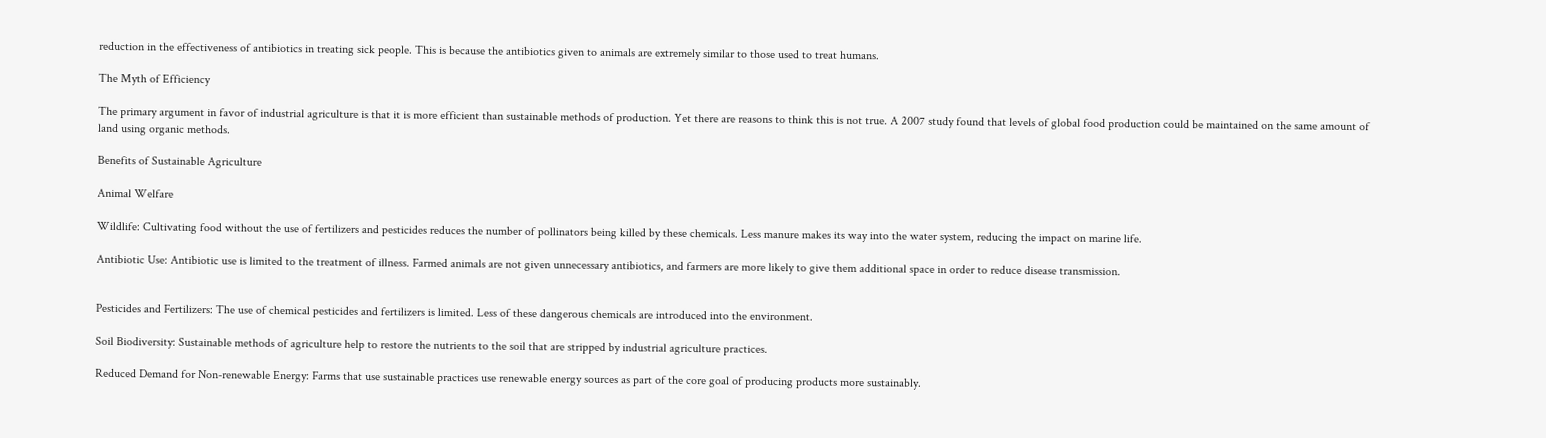reduction in the effectiveness of antibiotics in treating sick people. This is because the antibiotics given to animals are extremely similar to those used to treat humans.

The Myth of Efficiency

The primary argument in favor of industrial agriculture is that it is more efficient than sustainable methods of production. Yet there are reasons to think this is not true. A 2007 study found that levels of global food production could be maintained on the same amount of land using organic methods.

Benefits of Sustainable Agriculture

Animal Welfare

Wildlife: Cultivating food without the use of fertilizers and pesticides reduces the number of pollinators being killed by these chemicals. Less manure makes its way into the water system, reducing the impact on marine life.

Antibiotic Use: Antibiotic use is limited to the treatment of illness. Farmed animals are not given unnecessary antibiotics, and farmers are more likely to give them additional space in order to reduce disease transmission.


Pesticides and Fertilizers: The use of chemical pesticides and fertilizers is limited. Less of these dangerous chemicals are introduced into the environment.

Soil Biodiversity: Sustainable methods of agriculture help to restore the nutrients to the soil that are stripped by industrial agriculture practices.

Reduced Demand for Non-renewable Energy: Farms that use sustainable practices use renewable energy sources as part of the core goal of producing products more sustainably.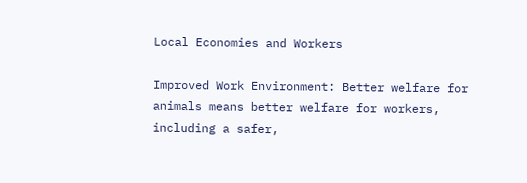Local Economies and Workers

Improved Work Environment: Better welfare for animals means better welfare for workers, including a safer,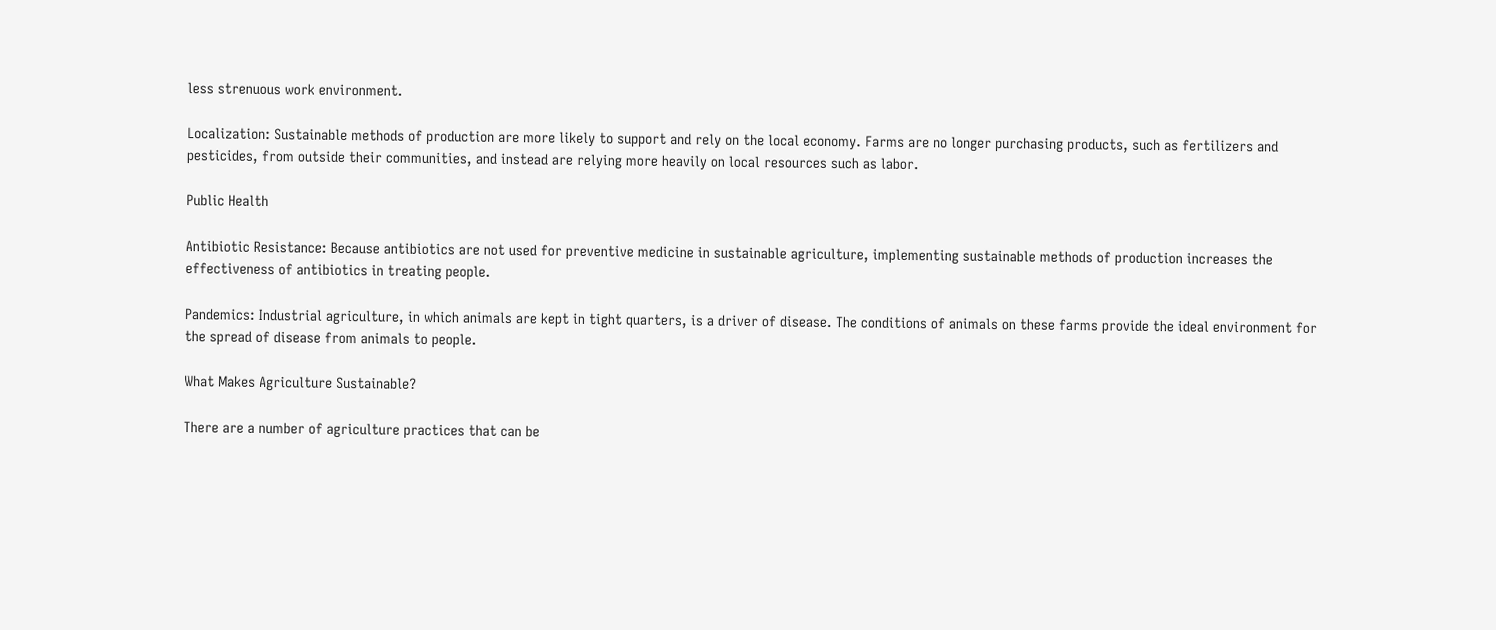less strenuous work environment.

Localization: Sustainable methods of production are more likely to support and rely on the local economy. Farms are no longer purchasing products, such as fertilizers and pesticides, from outside their communities, and instead are relying more heavily on local resources such as labor.

Public Health

Antibiotic Resistance: Because antibiotics are not used for preventive medicine in sustainable agriculture, implementing sustainable methods of production increases the effectiveness of antibiotics in treating people.

Pandemics: Industrial agriculture, in which animals are kept in tight quarters, is a driver of disease. The conditions of animals on these farms provide the ideal environment for the spread of disease from animals to people.

What Makes Agriculture Sustainable?

There are a number of agriculture practices that can be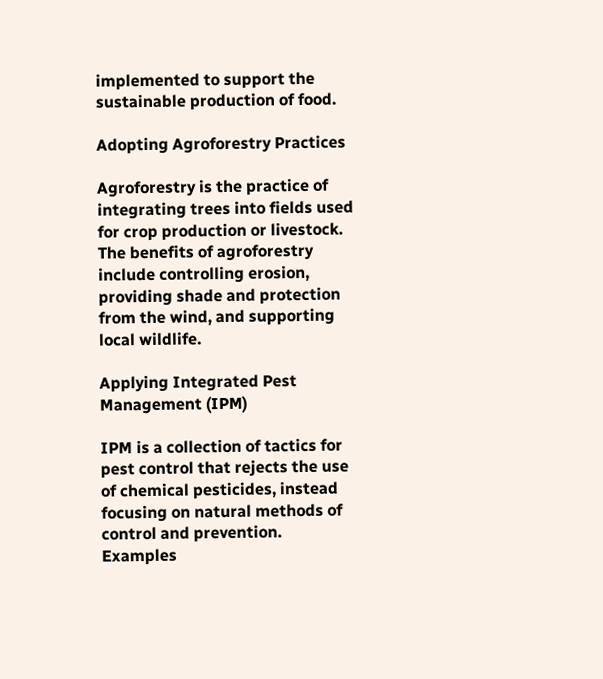implemented to support the sustainable production of food.

Adopting Agroforestry Practices

Agroforestry is the practice of integrating trees into fields used for crop production or livestock. The benefits of agroforestry include controlling erosion, providing shade and protection from the wind, and supporting local wildlife.

Applying Integrated Pest Management (IPM)

IPM is a collection of tactics for pest control that rejects the use of chemical pesticides, instead focusing on natural methods of control and prevention. Examples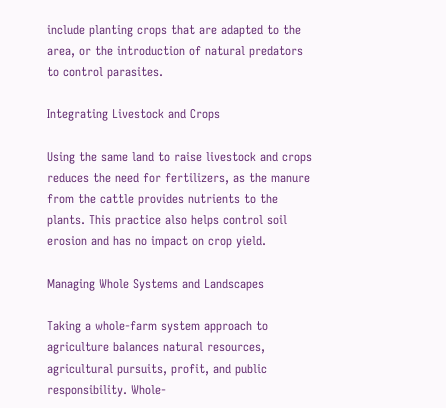include planting crops that are adapted to the area, or the introduction of natural predators to control parasites.

Integrating Livestock and Crops

Using the same land to raise livestock and crops reduces the need for fertilizers, as the manure from the cattle provides nutrients to the plants. This practice also helps control soil erosion and has no impact on crop yield.

Managing Whole Systems and Landscapes

Taking a whole-farm system approach to agriculture balances natural resources, agricultural pursuits, profit, and public responsibility. Whole-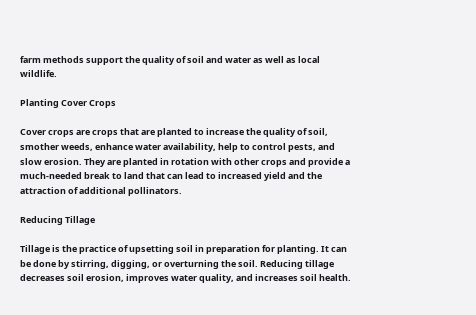farm methods support the quality of soil and water as well as local wildlife.

Planting Cover Crops

Cover crops are crops that are planted to increase the quality of soil, smother weeds, enhance water availability, help to control pests, and slow erosion. They are planted in rotation with other crops and provide a much-needed break to land that can lead to increased yield and the attraction of additional pollinators.

Reducing Tillage

Tillage is the practice of upsetting soil in preparation for planting. It can be done by stirring, digging, or overturning the soil. Reducing tillage decreases soil erosion, improves water quality, and increases soil health.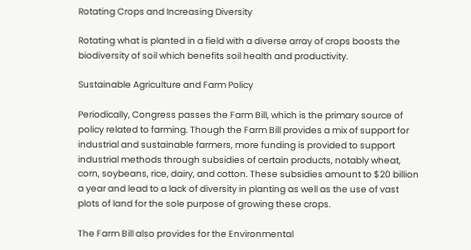Rotating Crops and Increasing Diversity

Rotating what is planted in a field with a diverse array of crops boosts the biodiversity of soil which benefits soil health and productivity.

Sustainable Agriculture and Farm Policy

Periodically, Congress passes the Farm Bill, which is the primary source of policy related to farming. Though the Farm Bill provides a mix of support for industrial and sustainable farmers, more funding is provided to support industrial methods through subsidies of certain products, notably wheat, corn, soybeans, rice, dairy, and cotton. These subsidies amount to $20 billion a year and lead to a lack of diversity in planting as well as the use of vast plots of land for the sole purpose of growing these crops.

The Farm Bill also provides for the Environmental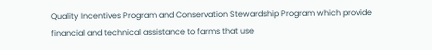Quality Incentives Program and Conservation Stewardship Program which provide financial and technical assistance to farms that use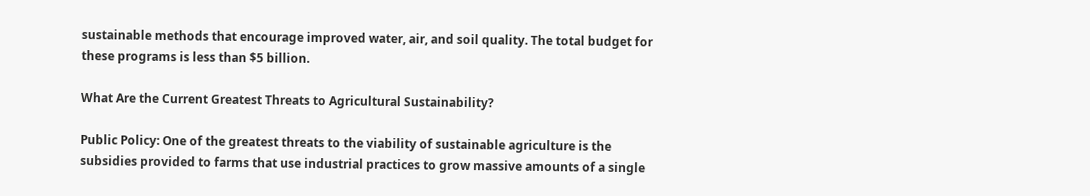sustainable methods that encourage improved water, air, and soil quality. The total budget for these programs is less than $5 billion.

What Are the Current Greatest Threats to Agricultural Sustainability?

Public Policy: One of the greatest threats to the viability of sustainable agriculture is the subsidies provided to farms that use industrial practices to grow massive amounts of a single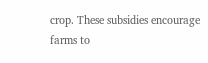crop. These subsidies encourage farms to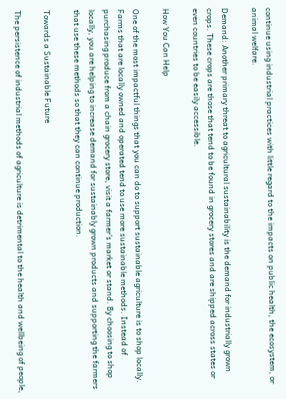continue using industrial practices with little regard to the impacts on public health, the ecosystem, or animal welfare.

Demand: Another primary threat to agricultural sustainability is the demand for industrially grown crops. These crops are those that tend to be found in grocery stores and are shipped across states or even countries to be easily accessible.

How You Can Help

One of the most impactful things that you can do to support sustainable agriculture is to shop locally. Farms that are locally owned and operated tend to use more sustainable methods. Instead of purchasing produce from a chain grocery store, visit a farmer’s market or stand. By choosing to shop locally, you are helping to increase demand for sustainably grown products and supporting the farmers that use these methods so that they can continue production.

Towards a Sustainable Future

The persistence of industrial methods of agriculture is detrimental to the health and wellbeing of people,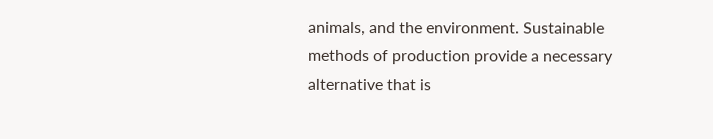animals, and the environment. Sustainable methods of production provide a necessary alternative that is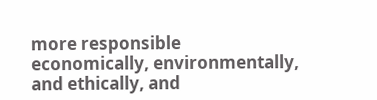more responsible economically, environmentally, and ethically, and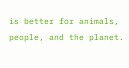is better for animals, people, and the planet.